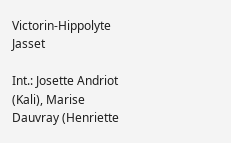Victorin-Hippolyte Jasset

Int.: Josette Andriot (Kali), Marise Dauvray (Henriette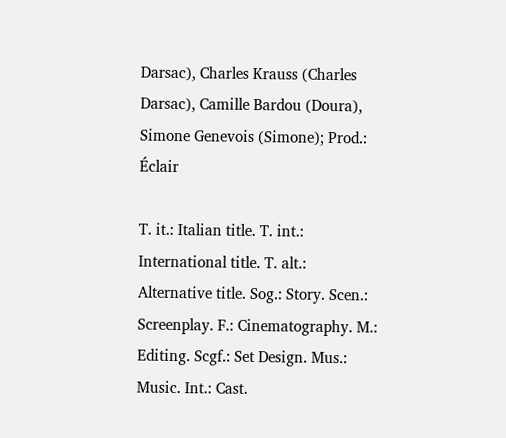Darsac), Charles Krauss (Charles Darsac), Camille Bardou (Doura), Simone Genevois (Simone); Prod.: Éclair

T. it.: Italian title. T. int.: International title. T. alt.: Alternative title. Sog.: Story. Scen.: Screenplay. F.: Cinematography. M.: Editing. Scgf.: Set Design. Mus.: Music. Int.: Cast.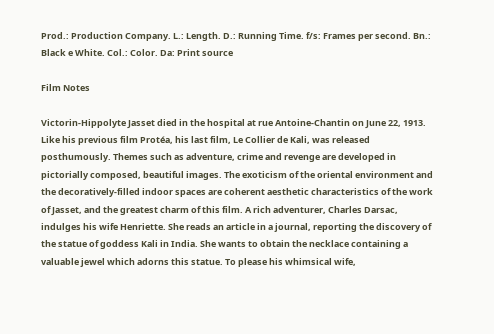Prod.: Production Company. L.: Length. D.: Running Time. f/s: Frames per second. Bn.: Black e White. Col.: Color. Da: Print source

Film Notes

Victorin-Hippolyte Jasset died in the hospital at rue Antoine-Chantin on June 22, 1913. Like his previous film Protéa, his last film, Le Collier de Kali, was released posthumously. Themes such as adventure, crime and revenge are developed in pictorially composed, beautiful images. The exoticism of the oriental environment and the decoratively-filled indoor spaces are coherent aesthetic characteristics of the work of Jasset, and the greatest charm of this film. A rich adventurer, Charles Darsac, indulges his wife Henriette. She reads an article in a journal, reporting the discovery of the statue of goddess Kali in India. She wants to obtain the necklace containing a valuable jewel which adorns this statue. To please his whimsical wife,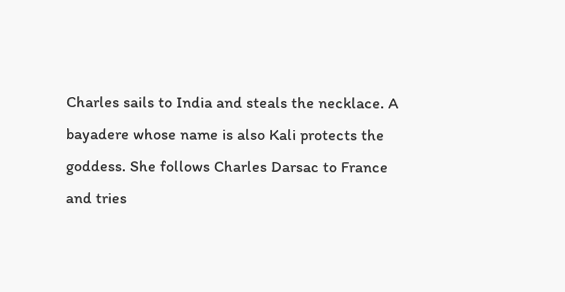Charles sails to India and steals the necklace. A bayadere whose name is also Kali protects the goddess. She follows Charles Darsac to France and tries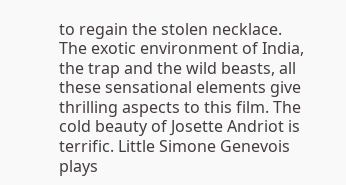to regain the stolen necklace. The exotic environment of India, the trap and the wild beasts, all these sensational elements give thrilling aspects to this film. The cold beauty of Josette Andriot is terrific. Little Simone Genevois plays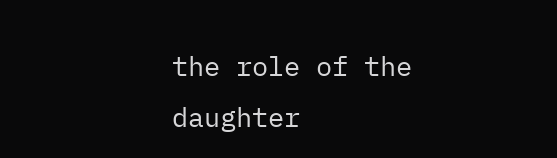the role of the daughter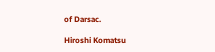of Darsac.

Hiroshi Komatsu